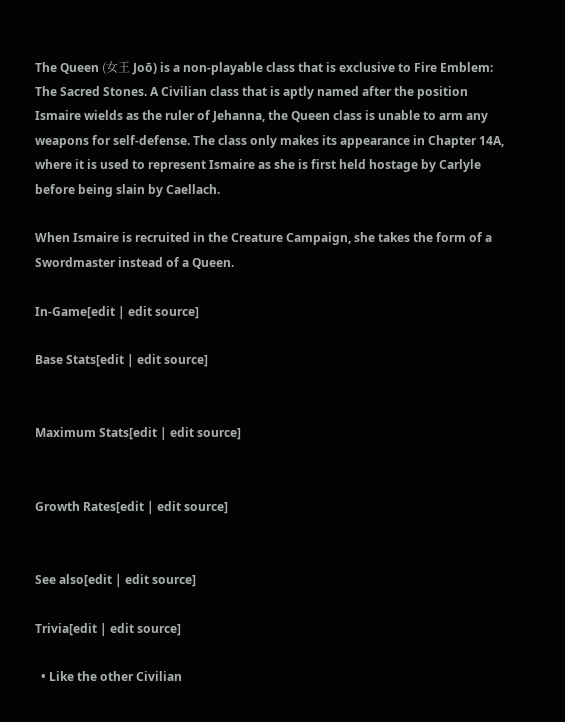The Queen (女王 Joō) is a non-playable class that is exclusive to Fire Emblem: The Sacred Stones. A Civilian class that is aptly named after the position Ismaire wields as the ruler of Jehanna, the Queen class is unable to arm any weapons for self-defense. The class only makes its appearance in Chapter 14A, where it is used to represent Ismaire as she is first held hostage by Carlyle before being slain by Caellach.

When Ismaire is recruited in the Creature Campaign, she takes the form of a Swordmaster instead of a Queen.

In-Game[edit | edit source]

Base Stats[edit | edit source]


Maximum Stats[edit | edit source]


Growth Rates[edit | edit source]


See also[edit | edit source]

Trivia[edit | edit source]

  • Like the other Civilian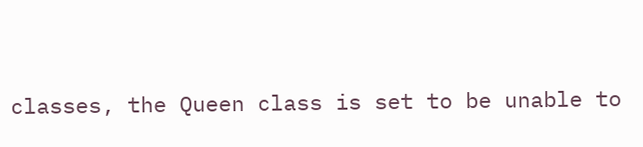classes, the Queen class is set to be unable to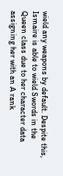wield any weapons by default. Despite this, Ismaire is able to wield Swords in the Queen class due to her character data assigning her with an A rank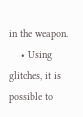in the weapon.
    • Using glitches, it is possible to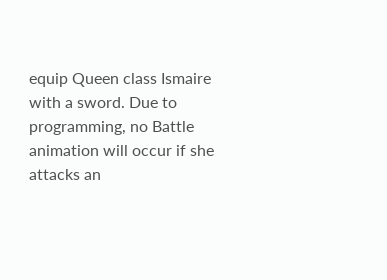equip Queen class Ismaire with a sword. Due to programming, no Battle animation will occur if she attacks an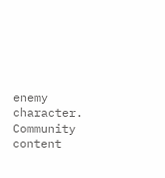enemy character.
Community content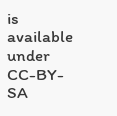is available under CC-BY-SA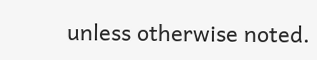unless otherwise noted.